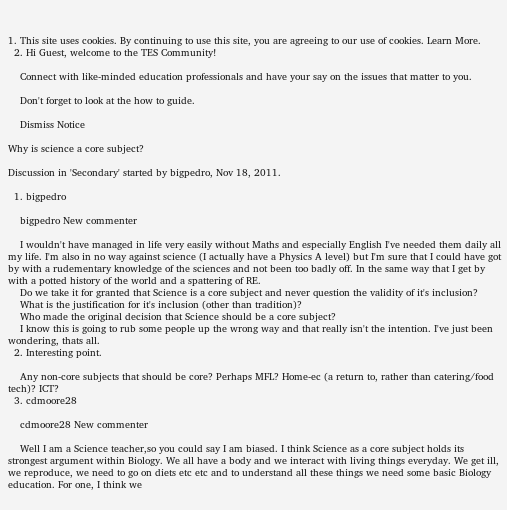1. This site uses cookies. By continuing to use this site, you are agreeing to our use of cookies. Learn More.
  2. Hi Guest, welcome to the TES Community!

    Connect with like-minded education professionals and have your say on the issues that matter to you.

    Don't forget to look at the how to guide.

    Dismiss Notice

Why is science a core subject?

Discussion in 'Secondary' started by bigpedro, Nov 18, 2011.

  1. bigpedro

    bigpedro New commenter

    I wouldn't have managed in life very easily without Maths and especially English I've needed them daily all my life. I'm also in no way against science (I actually have a Physics A level) but I'm sure that I could have got by with a rudementary knowledge of the sciences and not been too badly off. In the same way that I get by with a potted history of the world and a spattering of RE.
    Do we take it for granted that Science is a core subject and never question the validity of it's inclusion?
    What is the justification for it's inclusion (other than tradition)?
    Who made the original decision that Science should be a core subject?
    I know this is going to rub some people up the wrong way and that really isn't the intention. I've just been wondering, thats all.
  2. Interesting point.

    Any non-core subjects that should be core? Perhaps MFL? Home-ec (a return to, rather than catering/food tech)? ICT?
  3. cdmoore28

    cdmoore28 New commenter

    Well I am a Science teacher,so you could say I am biased. I think Science as a core subject holds its strongest argument within Biology. We all have a body and we interact with living things everyday. We get ill, we reproduce, we need to go on diets etc etc and to understand all these things we need some basic Biology education. For one, I think we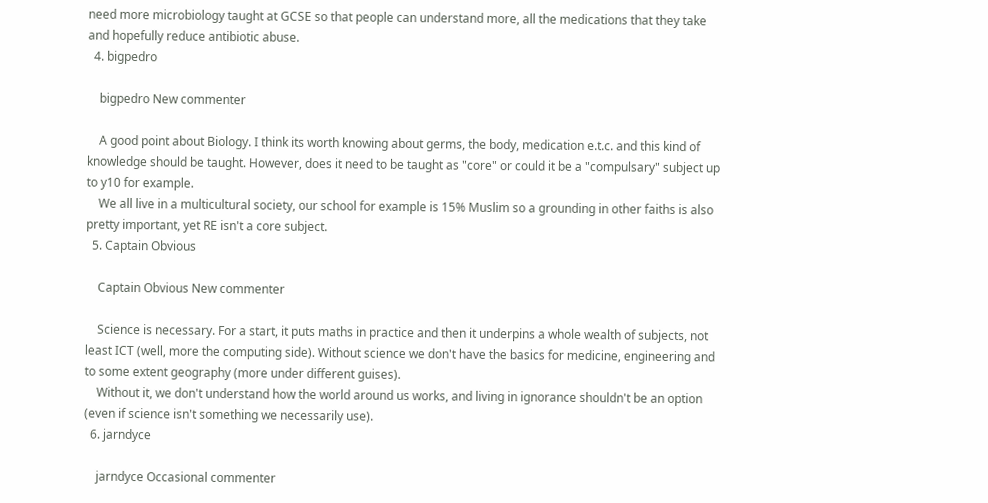need more microbiology taught at GCSE so that people can understand more, all the medications that they take and hopefully reduce antibiotic abuse.
  4. bigpedro

    bigpedro New commenter

    A good point about Biology. I think its worth knowing about germs, the body, medication e.t.c. and this kind of knowledge should be taught. However, does it need to be taught as "core" or could it be a "compulsary" subject up to y10 for example.
    We all live in a multicultural society, our school for example is 15% Muslim so a grounding in other faiths is also pretty important, yet RE isn't a core subject.
  5. Captain Obvious

    Captain Obvious New commenter

    Science is necessary. For a start, it puts maths in practice and then it underpins a whole wealth of subjects, not least ICT (well, more the computing side). Without science we don't have the basics for medicine, engineering and to some extent geography (more under different guises).
    Without it, we don't understand how the world around us works, and living in ignorance shouldn't be an option (even if science isn't something we necessarily use).
  6. jarndyce

    jarndyce Occasional commenter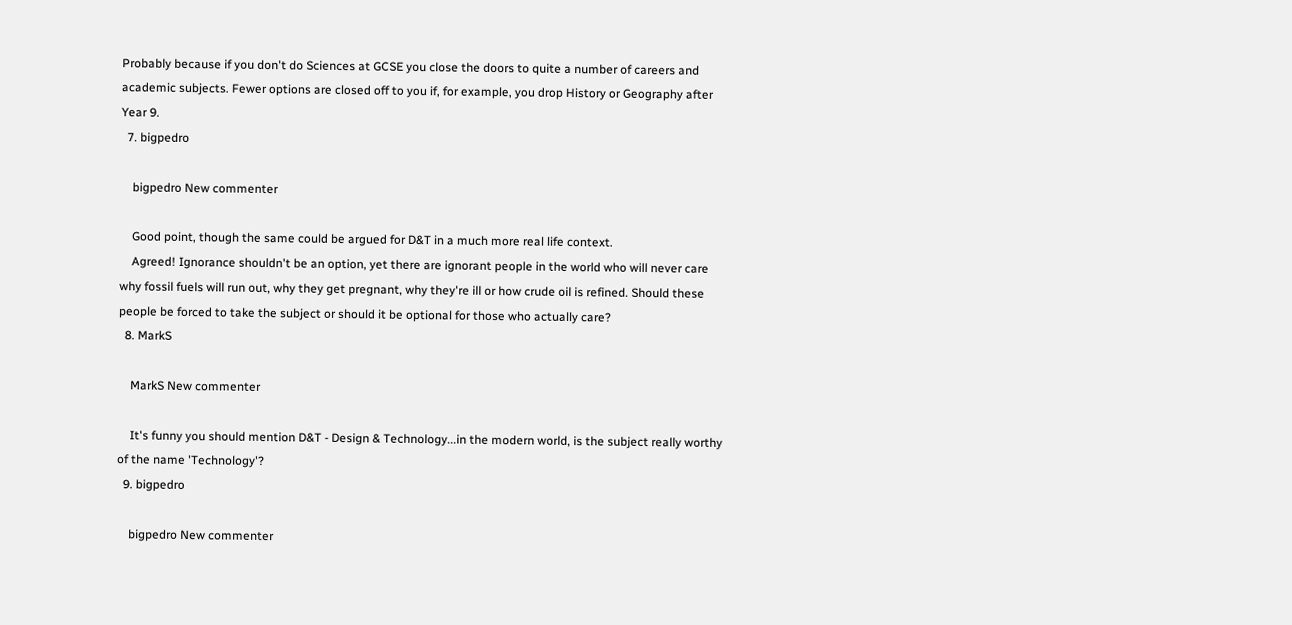Probably because if you don't do Sciences at GCSE you close the doors to quite a number of careers and academic subjects. Fewer options are closed off to you if, for example, you drop History or Geography after Year 9.
  7. bigpedro

    bigpedro New commenter

    Good point, though the same could be argued for D&T in a much more real life context.
    Agreed! Ignorance shouldn't be an option, yet there are ignorant people in the world who will never care why fossil fuels will run out, why they get pregnant, why they're ill or how crude oil is refined. Should these people be forced to take the subject or should it be optional for those who actually care?
  8. MarkS

    MarkS New commenter

    It's funny you should mention D&T - Design & Technology...in the modern world, is the subject really worthy of the name 'Technology'?
  9. bigpedro

    bigpedro New commenter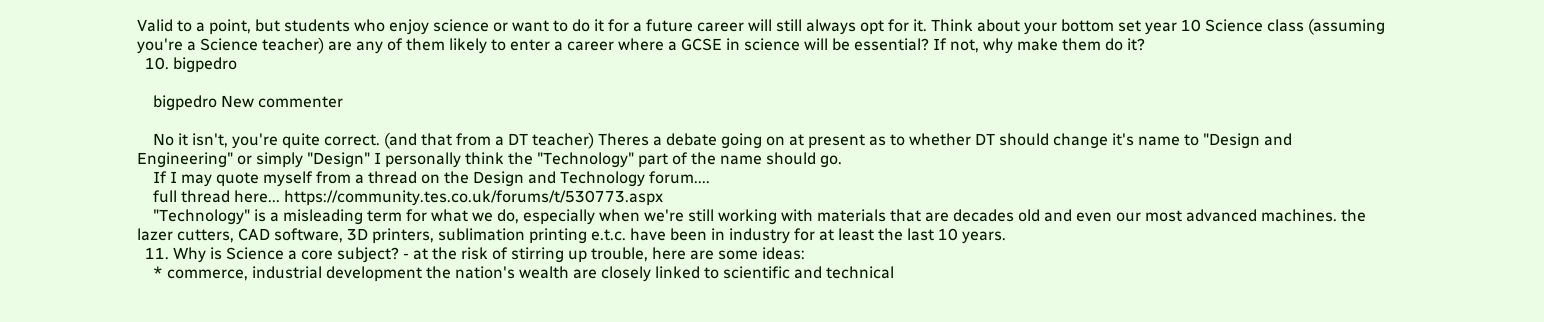Valid to a point, but students who enjoy science or want to do it for a future career will still always opt for it. Think about your bottom set year 10 Science class (assuming you're a Science teacher) are any of them likely to enter a career where a GCSE in science will be essential? If not, why make them do it?
  10. bigpedro

    bigpedro New commenter

    No it isn't, you're quite correct. (and that from a DT teacher) Theres a debate going on at present as to whether DT should change it's name to "Design and Engineering" or simply "Design" I personally think the "Technology" part of the name should go.
    If I may quote myself from a thread on the Design and Technology forum....
    full thread here... https://community.tes.co.uk/forums/t/530773.aspx
    "Technology" is a misleading term for what we do, especially when we're still working with materials that are decades old and even our most advanced machines. the lazer cutters, CAD software, 3D printers, sublimation printing e.t.c. have been in industry for at least the last 10 years.
  11. Why is Science a core subject? - at the risk of stirring up trouble, here are some ideas:
    * commerce, industrial development the nation's wealth are closely linked to scientific and technical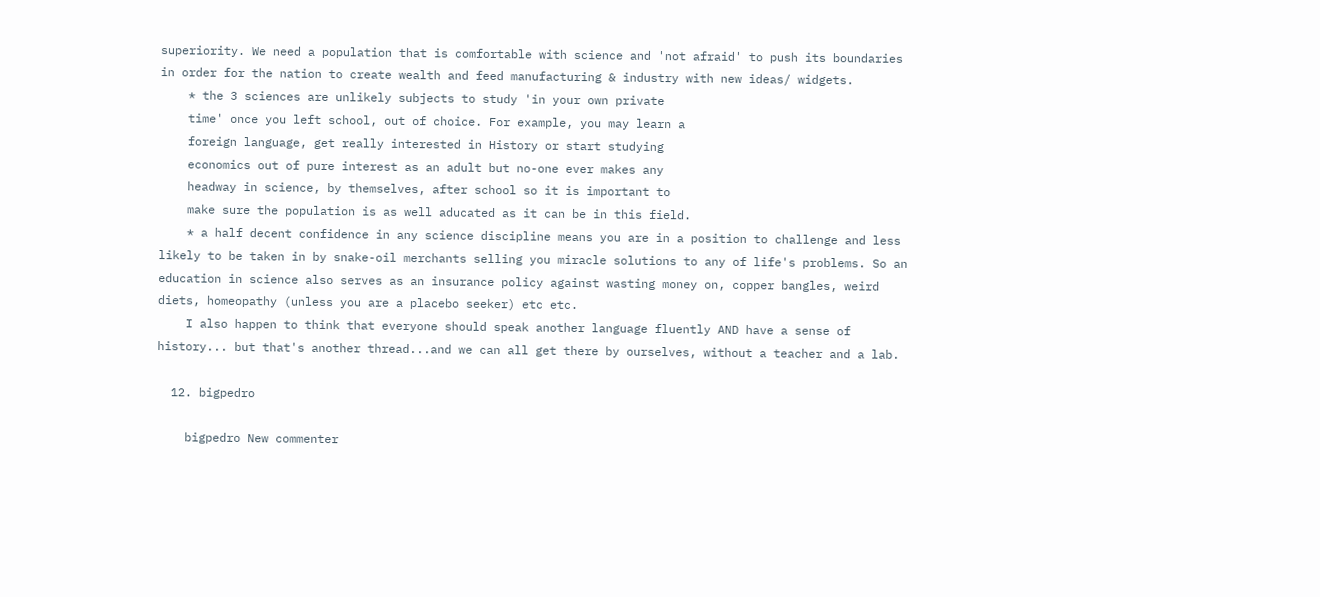superiority. We need a population that is comfortable with science and 'not afraid' to push its boundaries in order for the nation to create wealth and feed manufacturing & industry with new ideas/ widgets.
    * the 3 sciences are unlikely subjects to study 'in your own private
    time' once you left school, out of choice. For example, you may learn a
    foreign language, get really interested in History or start studying
    economics out of pure interest as an adult but no-one ever makes any
    headway in science, by themselves, after school so it is important to
    make sure the population is as well aducated as it can be in this field.
    * a half decent confidence in any science discipline means you are in a position to challenge and less likely to be taken in by snake-oil merchants selling you miracle solutions to any of life's problems. So an education in science also serves as an insurance policy against wasting money on, copper bangles, weird diets, homeopathy (unless you are a placebo seeker) etc etc.
    I also happen to think that everyone should speak another language fluently AND have a sense of history... but that's another thread...and we can all get there by ourselves, without a teacher and a lab.

  12. bigpedro

    bigpedro New commenter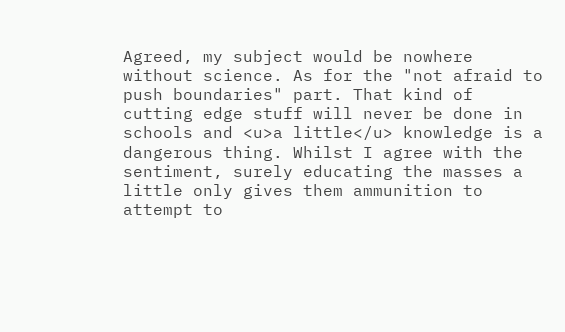Agreed, my subject would be nowhere without science. As for the "not afraid to push boundaries" part. That kind of cutting edge stuff will never be done in schools and <u>a little</u> knowledge is a dangerous thing. Whilst I agree with the sentiment, surely educating the masses a little only gives them ammunition to attempt to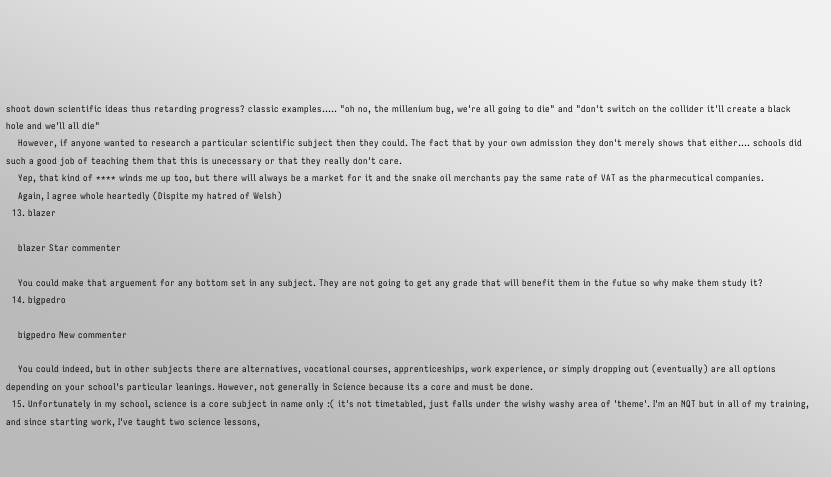shoot down scientific ideas thus retarding progress? classic examples..... "oh no, the millenium bug, we're all going to die" and "don't switch on the collider it'll create a black hole and we'll all die"
    However, if anyone wanted to research a particular scientific subject then they could. The fact that by your own admission they don't merely shows that either.... schools did such a good job of teaching them that this is unecessary or that they really don't care.
    Yep, that kind of **** winds me up too, but there will always be a market for it and the snake oil merchants pay the same rate of VAT as the pharmecutical companies.
    Again, I agree whole heartedly (Dispite my hatred of Welsh)
  13. blazer

    blazer Star commenter

    You could make that arguement for any bottom set in any subject. They are not going to get any grade that will benefit them in the futue so why make them study it?
  14. bigpedro

    bigpedro New commenter

    You could indeed, but in other subjects there are alternatives, vocational courses, apprenticeships, work experience, or simply dropping out (eventually) are all options depending on your school's particular leanings. However, not generally in Science because its a core and must be done.
  15. Unfortunately in my school, science is a core subject in name only :( it's not timetabled, just falls under the wishy washy area of 'theme'. I'm an NQT but in all of my training, and since starting work, I've taught two science lessons,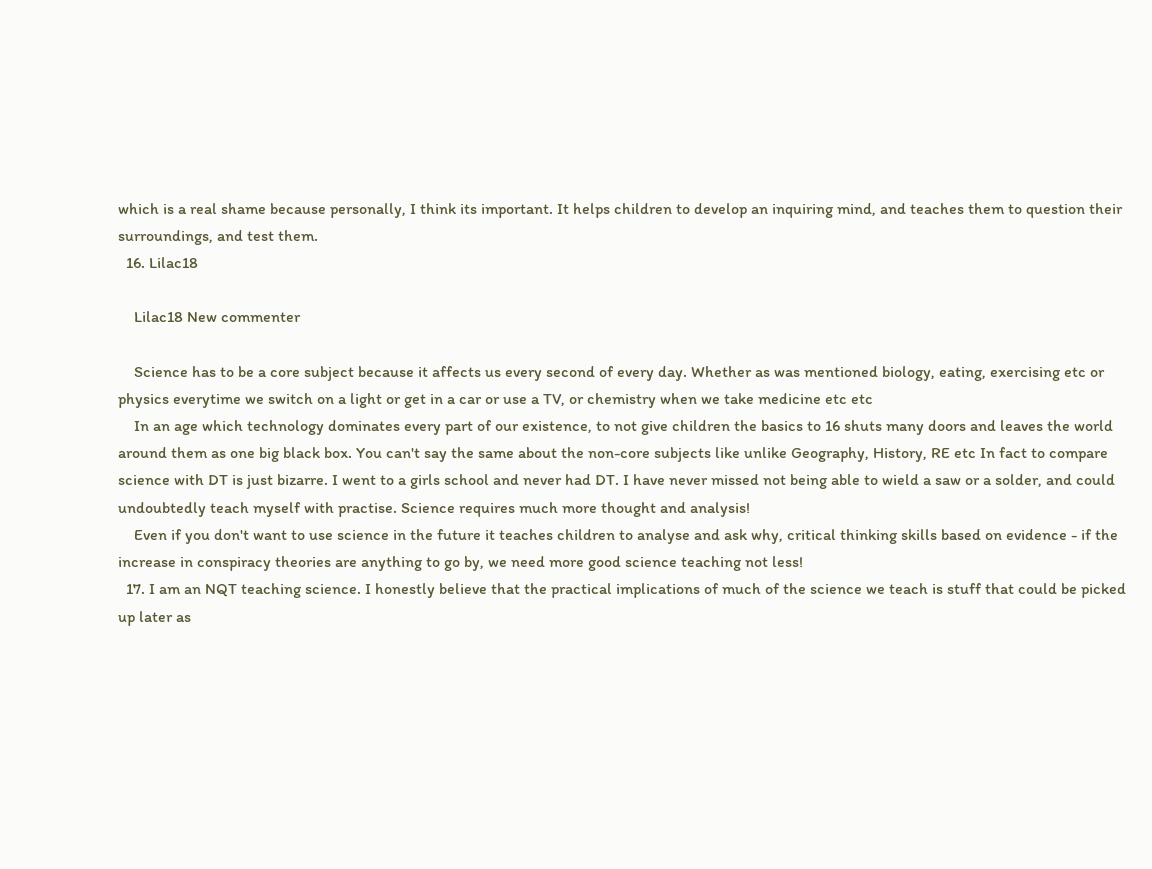which is a real shame because personally, I think its important. It helps children to develop an inquiring mind, and teaches them to question their surroundings, and test them.
  16. Lilac18

    Lilac18 New commenter

    Science has to be a core subject because it affects us every second of every day. Whether as was mentioned biology, eating, exercising etc or physics everytime we switch on a light or get in a car or use a TV, or chemistry when we take medicine etc etc
    In an age which technology dominates every part of our existence, to not give children the basics to 16 shuts many doors and leaves the world around them as one big black box. You can't say the same about the non-core subjects like unlike Geography, History, RE etc In fact to compare science with DT is just bizarre. I went to a girls school and never had DT. I have never missed not being able to wield a saw or a solder, and could undoubtedly teach myself with practise. Science requires much more thought and analysis!
    Even if you don't want to use science in the future it teaches children to analyse and ask why, critical thinking skills based on evidence - if the increase in conspiracy theories are anything to go by, we need more good science teaching not less!
  17. I am an NQT teaching science. I honestly believe that the practical implications of much of the science we teach is stuff that could be picked up later as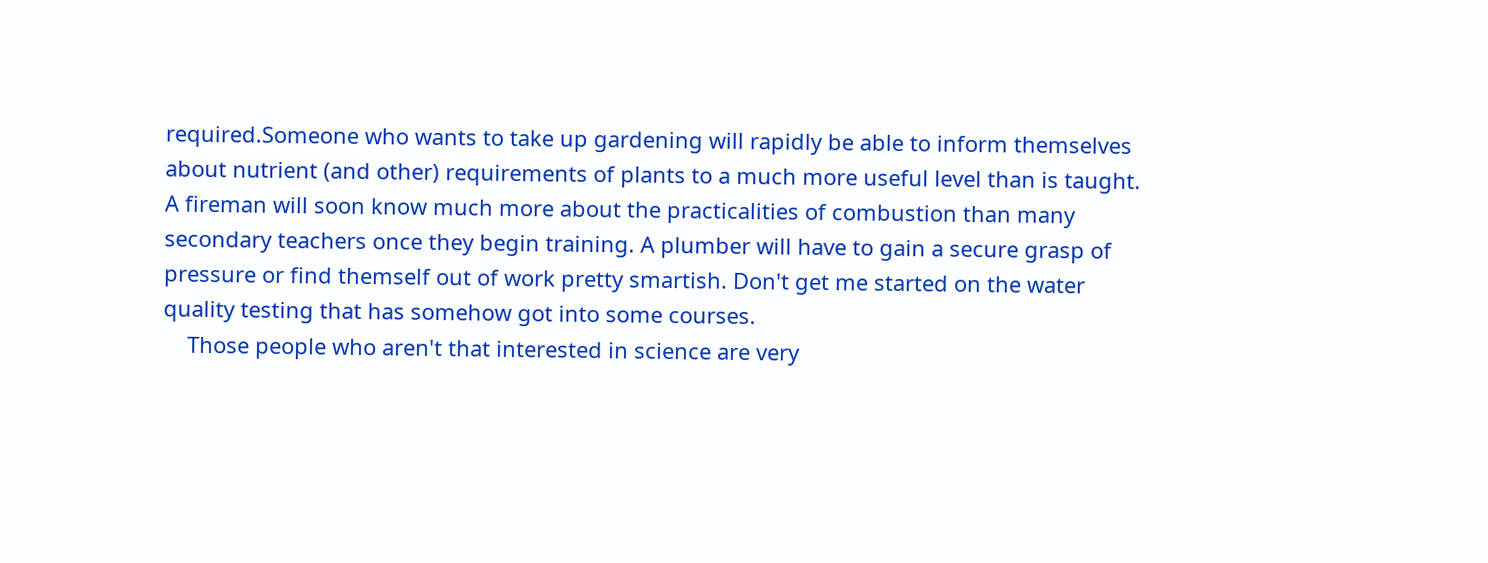required.Someone who wants to take up gardening will rapidly be able to inform themselves about nutrient (and other) requirements of plants to a much more useful level than is taught. A fireman will soon know much more about the practicalities of combustion than many secondary teachers once they begin training. A plumber will have to gain a secure grasp of pressure or find themself out of work pretty smartish. Don't get me started on the water quality testing that has somehow got into some courses.
    Those people who aren't that interested in science are very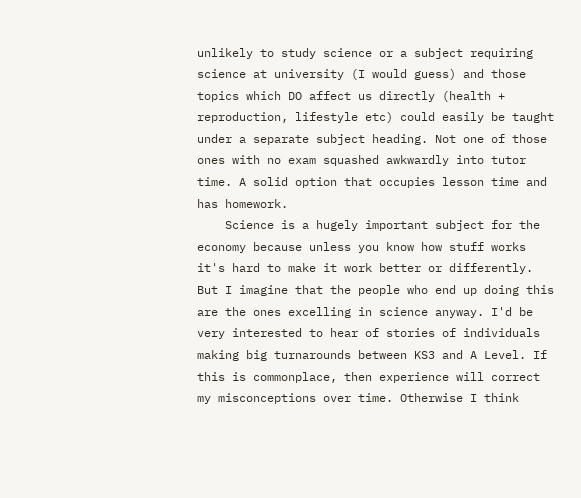unlikely to study science or a subject requiring science at university (I would guess) and those topics which DO affect us directly (health + reproduction, lifestyle etc) could easily be taught under a separate subject heading. Not one of those ones with no exam squashed awkwardly into tutor time. A solid option that occupies lesson time and has homework.
    Science is a hugely important subject for the economy because unless you know how stuff works it's hard to make it work better or differently. But I imagine that the people who end up doing this are the ones excelling in science anyway. I'd be very interested to hear of stories of individuals making big turnarounds between KS3 and A Level. If this is commonplace, then experience will correct my misconceptions over time. Otherwise I think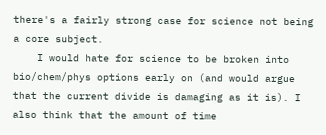there's a fairly strong case for science not being a core subject.
    I would hate for science to be broken into bio/chem/phys options early on (and would argue that the current divide is damaging as it is). I also think that the amount of time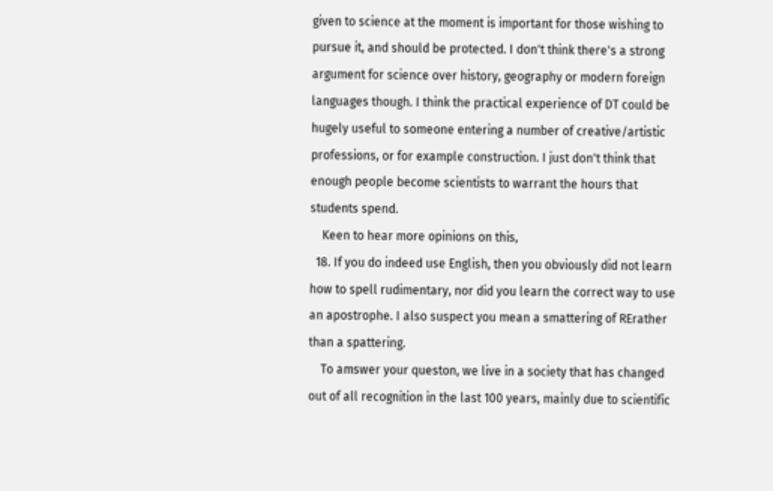given to science at the moment is important for those wishing to pursue it, and should be protected. I don't think there's a strong argument for science over history, geography or modern foreign languages though. I think the practical experience of DT could be hugely useful to someone entering a number of creative/artistic professions, or for example construction. I just don't think that enough people become scientists to warrant the hours that students spend.
    Keen to hear more opinions on this,
  18. If you do indeed use English, then you obviously did not learn how to spell rudimentary, nor did you learn the correct way to use an apostrophe. I also suspect you mean a smattering of RErather than a spattering.
    To amswer your queston, we live in a society that has changed out of all recognition in the last 100 years, mainly due to scientific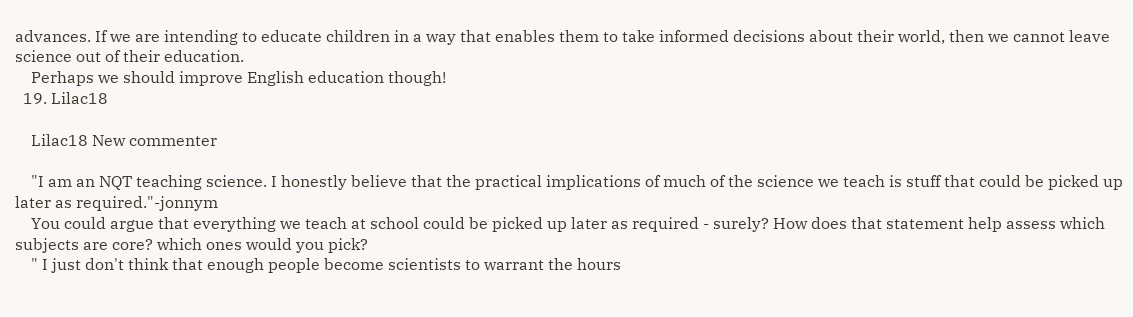advances. If we are intending to educate children in a way that enables them to take informed decisions about their world, then we cannot leave science out of their education.
    Perhaps we should improve English education though!
  19. Lilac18

    Lilac18 New commenter

    "I am an NQT teaching science. I honestly believe that the practical implications of much of the science we teach is stuff that could be picked up later as required."-jonnym
    You could argue that everything we teach at school could be picked up later as required - surely? How does that statement help assess which subjects are core? which ones would you pick?
    " I just don't think that enough people become scientists to warrant the hours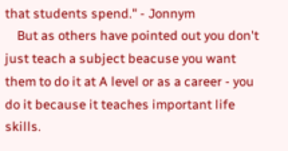that students spend." - Jonnym
    But as others have pointed out you don't just teach a subject beacuse you want them to do it at A level or as a career - you do it because it teaches important life skills.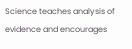Science teaches analysis of evidence and encourages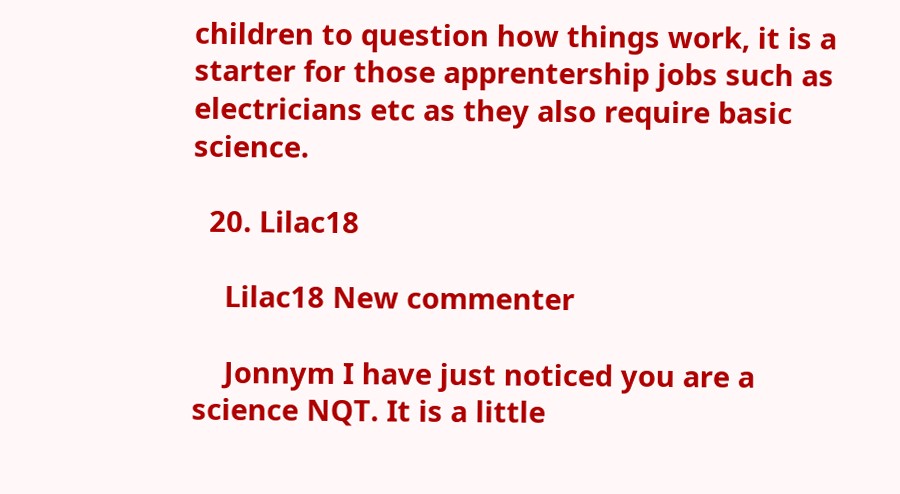children to question how things work, it is a starter for those apprentership jobs such as electricians etc as they also require basic science.

  20. Lilac18

    Lilac18 New commenter

    Jonnym I have just noticed you are a science NQT. It is a little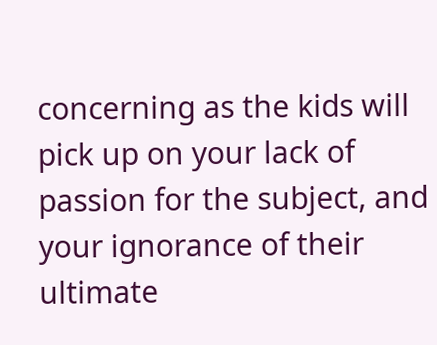concerning as the kids will pick up on your lack of passion for the subject, and your ignorance of their ultimate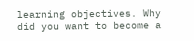learning objectives. Why did you want to become a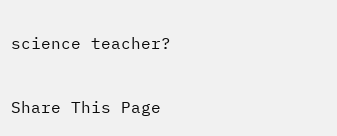science teacher?

Share This Page